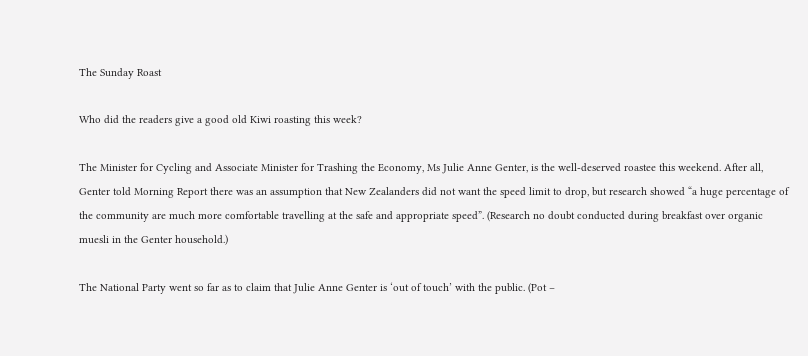The Sunday Roast

Who did the readers give a good old Kiwi roasting this week?

The Minister for Cycling and Associate Minister for Trashing the Economy, Ms Julie Anne Genter, is the well-deserved roastee this weekend. After all, Genter told Morning Report there was an assumption that New Zealanders did not want the speed limit to drop, but research showed “a huge percentage of the community are much more comfortable travelling at the safe and appropriate speed”. (Research no doubt conducted during breakfast over organic muesli in the Genter household.)

The National Party went so far as to claim that Julie Anne Genter is ‘out of touch’ with the public. (Pot –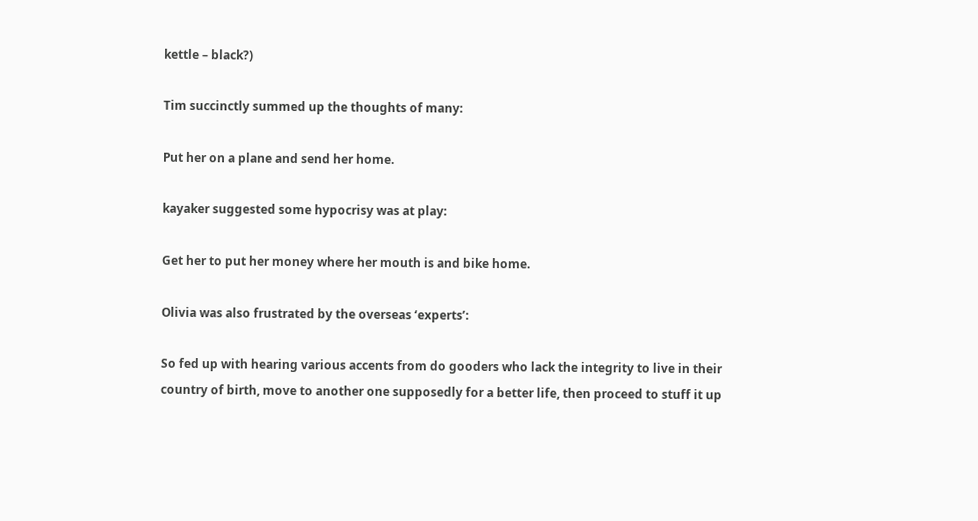kettle – black?)

Tim succinctly summed up the thoughts of many:

Put her on a plane and send her home.

kayaker suggested some hypocrisy was at play:

Get her to put her money where her mouth is and bike home.

Olivia was also frustrated by the overseas ‘experts’:

So fed up with hearing various accents from do gooders who lack the integrity to live in their country of birth, move to another one supposedly for a better life, then proceed to stuff it up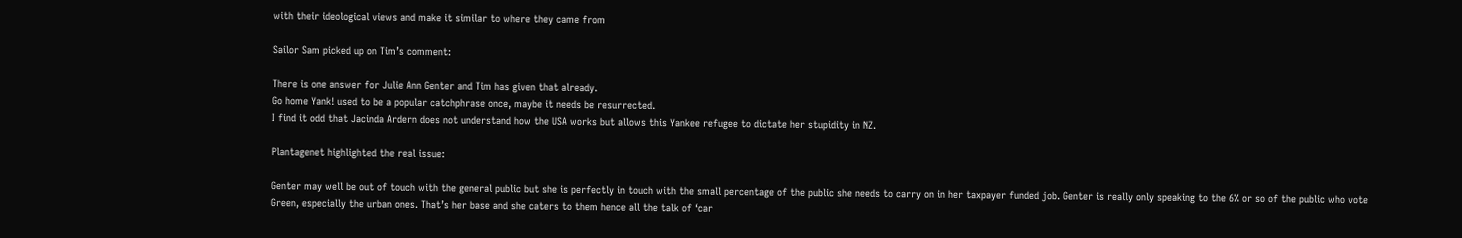with their ideological views and make it similar to where they came from

Sailor Sam picked up on Tim’s comment:

There is one answer for Julie Ann Genter and Tim has given that already.
Go home Yank! used to be a popular catchphrase once, maybe it needs be resurrected.
I find it odd that Jacinda Ardern does not understand how the USA works but allows this Yankee refugee to dictate her stupidity in NZ.

Plantagenet highlighted the real issue:

Genter may well be out of touch with the general public but she is perfectly in touch with the small percentage of the public she needs to carry on in her taxpayer funded job. Genter is really only speaking to the 6% or so of the public who vote Green, especially the urban ones. That’s her base and she caters to them hence all the talk of ‘car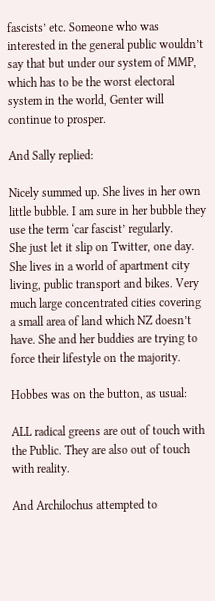fascists’ etc. Someone who was interested in the general public wouldn’t say that but under our system of MMP, which has to be the worst electoral system in the world, Genter will continue to prosper.

And Sally replied:

Nicely summed up. She lives in her own little bubble. I am sure in her bubble they use the term ‘car fascist’ regularly.
She just let it slip on Twitter, one day.
She lives in a world of apartment city living, public transport and bikes. Very much large concentrated cities covering a small area of land which NZ doesn’t have. She and her buddies are trying to force their lifestyle on the majority.

Hobbes was on the button, as usual:

ALL radical greens are out of touch with the Public. They are also out of touch with reality.

And Archilochus attempted to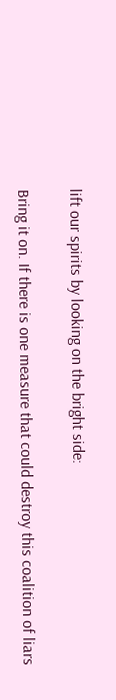lift our spirits by looking on the bright side:

Bring it on. If there is one measure that could destroy this coalition of liars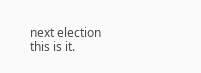next election this is it.